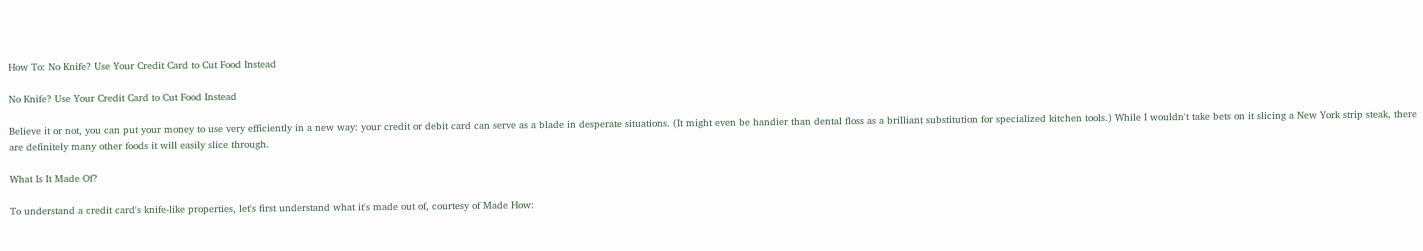How To: No Knife? Use Your Credit Card to Cut Food Instead

No Knife? Use Your Credit Card to Cut Food Instead

Believe it or not, you can put your money to use very efficiently in a new way: your credit or debit card can serve as a blade in desperate situations. (It might even be handier than dental floss as a brilliant substitution for specialized kitchen tools.) While I wouldn't take bets on it slicing a New York strip steak, there are definitely many other foods it will easily slice through.

What Is It Made Of?

To understand a credit card's knife-like properties, let's first understand what it's made out of, courtesy of Made How: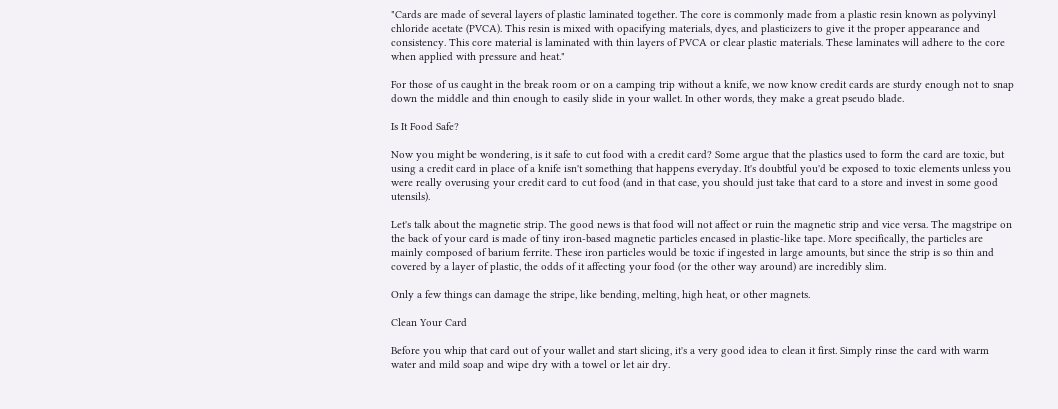"Cards are made of several layers of plastic laminated together. The core is commonly made from a plastic resin known as polyvinyl chloride acetate (PVCA). This resin is mixed with opacifying materials, dyes, and plasticizers to give it the proper appearance and consistency. This core material is laminated with thin layers of PVCA or clear plastic materials. These laminates will adhere to the core when applied with pressure and heat."

For those of us caught in the break room or on a camping trip without a knife, we now know credit cards are sturdy enough not to snap down the middle and thin enough to easily slide in your wallet. In other words, they make a great pseudo blade.

Is It Food Safe?

Now you might be wondering, is it safe to cut food with a credit card? Some argue that the plastics used to form the card are toxic, but using a credit card in place of a knife isn't something that happens everyday. It's doubtful you'd be exposed to toxic elements unless you were really overusing your credit card to cut food (and in that case, you should just take that card to a store and invest in some good utensils).

Let's talk about the magnetic strip. The good news is that food will not affect or ruin the magnetic strip and vice versa. The magstripe on the back of your card is made of tiny iron-based magnetic particles encased in plastic-like tape. More specifically, the particles are mainly composed of barium ferrite. These iron particles would be toxic if ingested in large amounts, but since the strip is so thin and covered by a layer of plastic, the odds of it affecting your food (or the other way around) are incredibly slim.

Only a few things can damage the stripe, like bending, melting, high heat, or other magnets.

Clean Your Card

Before you whip that card out of your wallet and start slicing, it's a very good idea to clean it first. Simply rinse the card with warm water and mild soap and wipe dry with a towel or let air dry.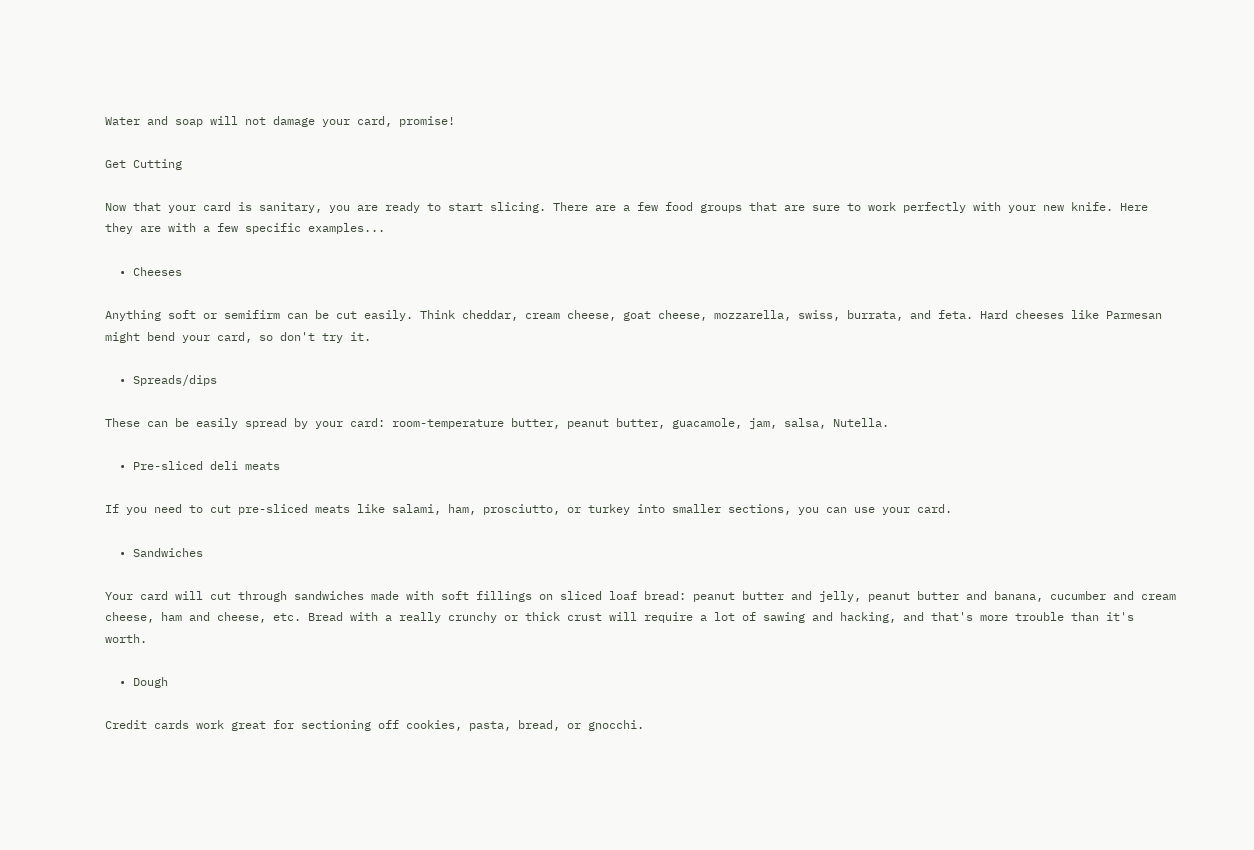Water and soap will not damage your card, promise!

Get Cutting

Now that your card is sanitary, you are ready to start slicing. There are a few food groups that are sure to work perfectly with your new knife. Here they are with a few specific examples...

  • Cheeses

Anything soft or semifirm can be cut easily. Think cheddar, cream cheese, goat cheese, mozzarella, swiss, burrata, and feta. Hard cheeses like Parmesan might bend your card, so don't try it.

  • Spreads/dips

These can be easily spread by your card: room-temperature butter, peanut butter, guacamole, jam, salsa, Nutella.

  • Pre-sliced deli meats

If you need to cut pre-sliced meats like salami, ham, prosciutto, or turkey into smaller sections, you can use your card.

  • Sandwiches

Your card will cut through sandwiches made with soft fillings on sliced loaf bread: peanut butter and jelly, peanut butter and banana, cucumber and cream cheese, ham and cheese, etc. Bread with a really crunchy or thick crust will require a lot of sawing and hacking, and that's more trouble than it's worth.

  • Dough

Credit cards work great for sectioning off cookies, pasta, bread, or gnocchi.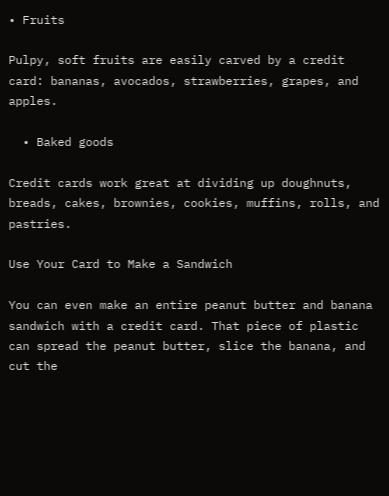• Fruits

Pulpy, soft fruits are easily carved by a credit card: bananas, avocados, strawberries, grapes, and apples.

  • Baked goods

Credit cards work great at dividing up doughnuts, breads, cakes, brownies, cookies, muffins, rolls, and pastries.

Use Your Card to Make a Sandwich

You can even make an entire peanut butter and banana sandwich with a credit card. That piece of plastic can spread the peanut butter, slice the banana, and cut the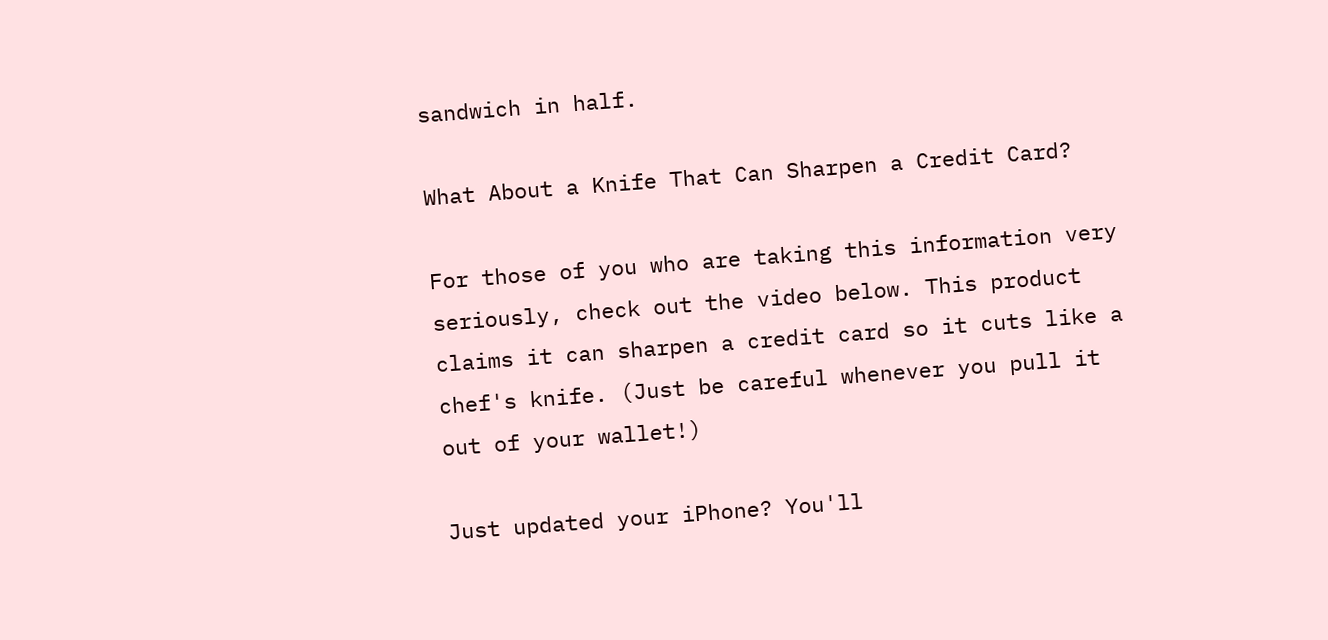sandwich in half.

What About a Knife That Can Sharpen a Credit Card?

For those of you who are taking this information very seriously, check out the video below. This product claims it can sharpen a credit card so it cuts like a chef's knife. (Just be careful whenever you pull it out of your wallet!)

Just updated your iPhone? You'll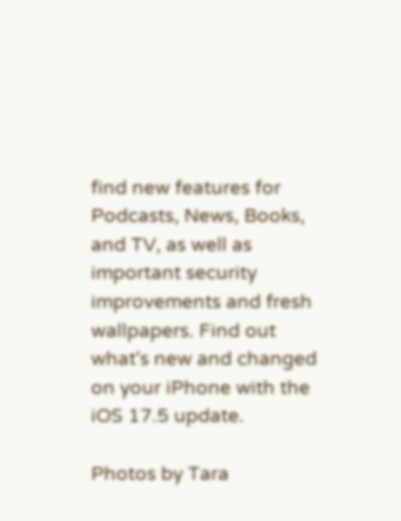find new features for Podcasts, News, Books, and TV, as well as important security improvements and fresh wallpapers. Find out what's new and changed on your iPhone with the iOS 17.5 update.

Photos by Tara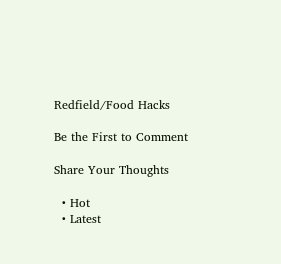Redfield/Food Hacks

Be the First to Comment

Share Your Thoughts

  • Hot
  • Latest